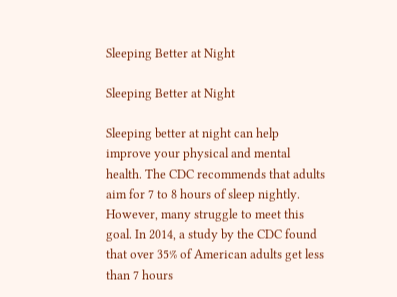Sleeping Better at Night

Sleeping Better at Night

Sleeping better at night can help improve your physical and mental health. The CDC recommends that adults aim for 7 to 8 hours of sleep nightly. However, many struggle to meet this goal. In 2014, a study by the CDC found that over 35% of American adults get less than 7 hours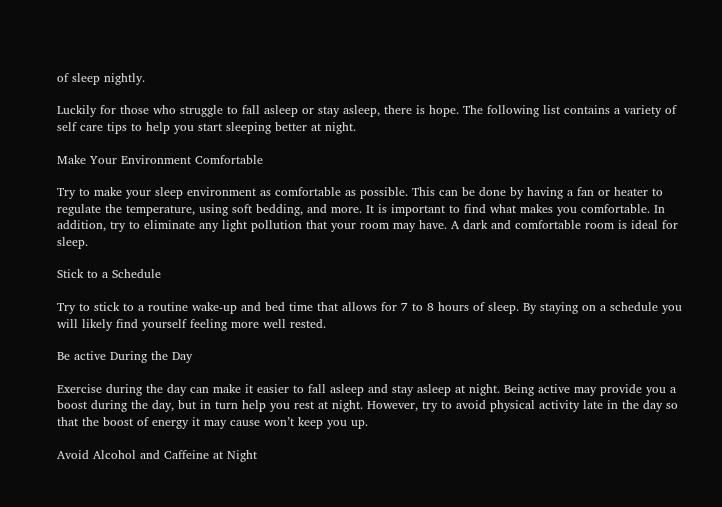of sleep nightly.

Luckily for those who struggle to fall asleep or stay asleep, there is hope. The following list contains a variety of self care tips to help you start sleeping better at night.

Make Your Environment Comfortable

Try to make your sleep environment as comfortable as possible. This can be done by having a fan or heater to regulate the temperature, using soft bedding, and more. It is important to find what makes you comfortable. In addition, try to eliminate any light pollution that your room may have. A dark and comfortable room is ideal for sleep.

Stick to a Schedule

Try to stick to a routine wake-up and bed time that allows for 7 to 8 hours of sleep. By staying on a schedule you will likely find yourself feeling more well rested.

Be active During the Day

Exercise during the day can make it easier to fall asleep and stay asleep at night. Being active may provide you a boost during the day, but in turn help you rest at night. However, try to avoid physical activity late in the day so that the boost of energy it may cause won’t keep you up.

Avoid Alcohol and Caffeine at Night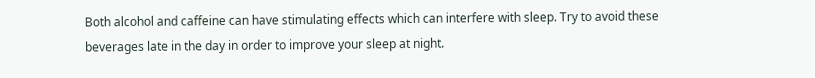Both alcohol and caffeine can have stimulating effects which can interfere with sleep. Try to avoid these beverages late in the day in order to improve your sleep at night.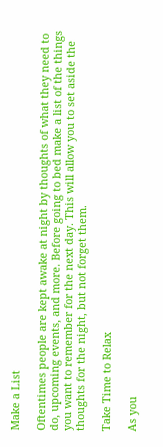Make a List

Oftentimes people are kept awake at night by thoughts of what they need to do, upcoming events, and more. Before going to bed make a list of the things you want to remember for the next day. This will allow you to set aside the thoughts for the night, but not forget them.

Take Time to Relax

As you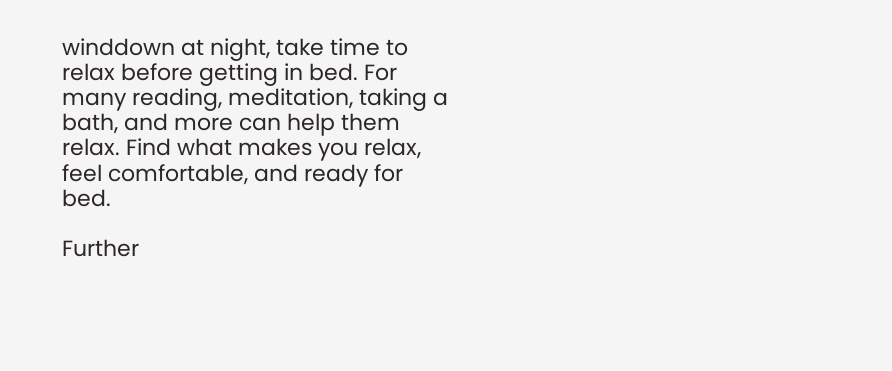winddown at night, take time to relax before getting in bed. For many reading, meditation, taking a bath, and more can help them relax. Find what makes you relax, feel comfortable, and ready for bed.

Further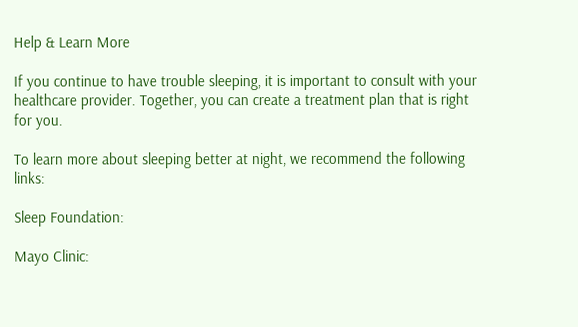Help & Learn More

If you continue to have trouble sleeping, it is important to consult with your healthcare provider. Together, you can create a treatment plan that is right for you.

To learn more about sleeping better at night, we recommend the following links:

Sleep Foundation:

Mayo Clinic: